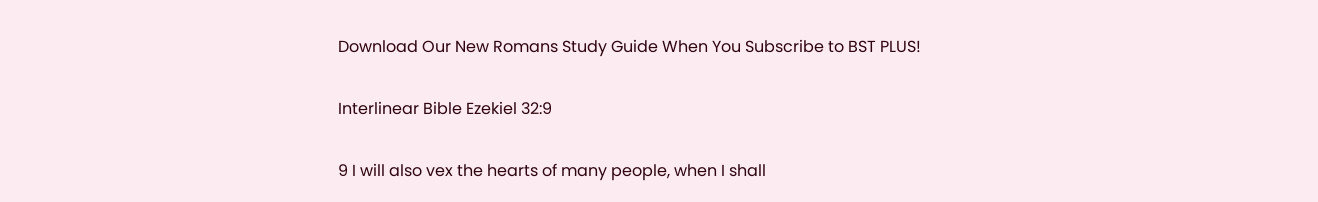Download Our New Romans Study Guide When You Subscribe to BST PLUS!

Interlinear Bible Ezekiel 32:9

9 I will also vex the hearts of many people, when I shall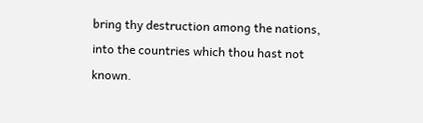bring thy destruction among the nations, into the countries which thou hast not known.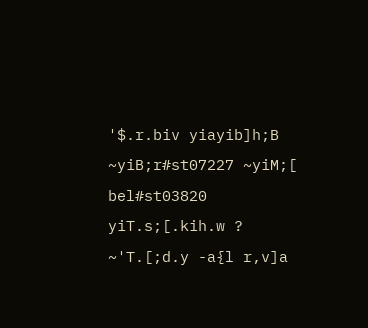'$.r.biv yiayib]h;B ~yiB;r#st07227 ~yiM;[ bel#st03820 yiT.s;[.kih.w ? ~'T.[;d.y -a{l r,v]a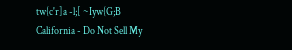tw{c'r]a -l;[ ~Iyw{G;B
California - Do Not Sell My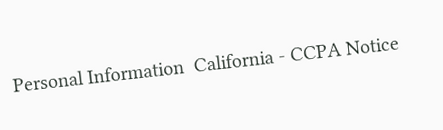Personal Information  California - CCPA Notice